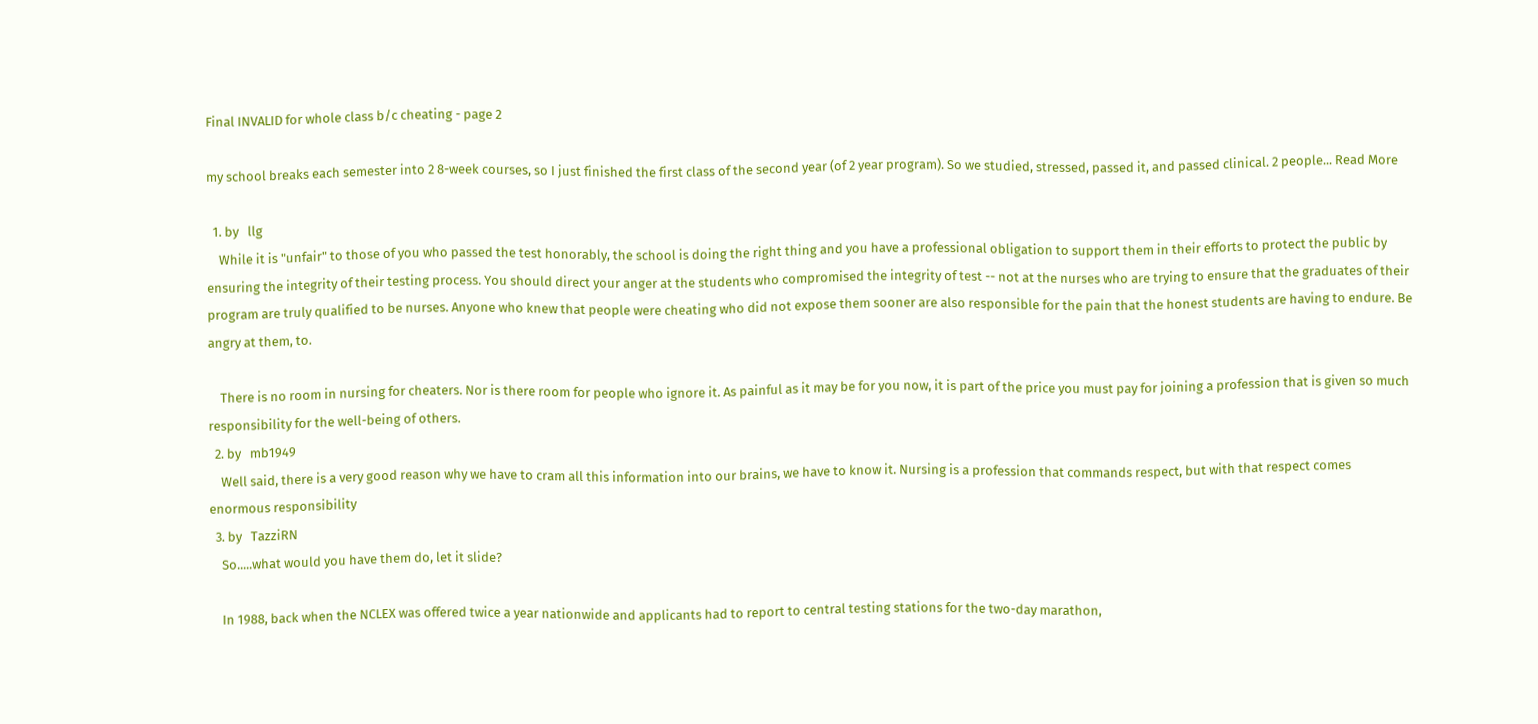Final INVALID for whole class b/c cheating - page 2

my school breaks each semester into 2 8-week courses, so I just finished the first class of the second year (of 2 year program). So we studied, stressed, passed it, and passed clinical. 2 people... Read More

  1. by   llg
    While it is "unfair" to those of you who passed the test honorably, the school is doing the right thing and you have a professional obligation to support them in their efforts to protect the public by ensuring the integrity of their testing process. You should direct your anger at the students who compromised the integrity of test -- not at the nurses who are trying to ensure that the graduates of their program are truly qualified to be nurses. Anyone who knew that people were cheating who did not expose them sooner are also responsible for the pain that the honest students are having to endure. Be angry at them, to.

    There is no room in nursing for cheaters. Nor is there room for people who ignore it. As painful as it may be for you now, it is part of the price you must pay for joining a profession that is given so much responsibility for the well-being of others.
  2. by   mb1949
    Well said, there is a very good reason why we have to cram all this information into our brains, we have to know it. Nursing is a profession that commands respect, but with that respect comes enormous responsibility
  3. by   TazziRN
    So.....what would you have them do, let it slide?

    In 1988, back when the NCLEX was offered twice a year nationwide and applicants had to report to central testing stations for the two-day marathon,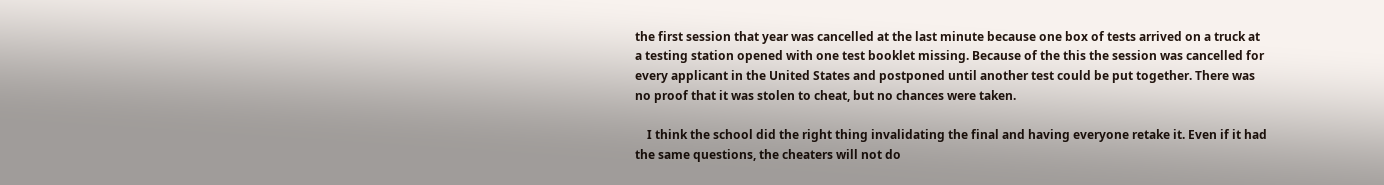the first session that year was cancelled at the last minute because one box of tests arrived on a truck at a testing station opened with one test booklet missing. Because of the this the session was cancelled for every applicant in the United States and postponed until another test could be put together. There was no proof that it was stolen to cheat, but no chances were taken.

    I think the school did the right thing invalidating the final and having everyone retake it. Even if it had the same questions, the cheaters will not do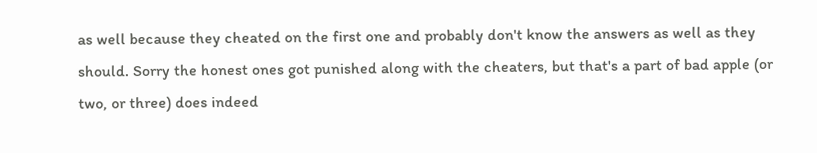as well because they cheated on the first one and probably don't know the answers as well as they should. Sorry the honest ones got punished along with the cheaters, but that's a part of bad apple (or two, or three) does indeed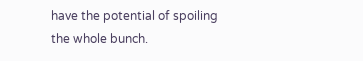have the potential of spoiling the whole bunch.